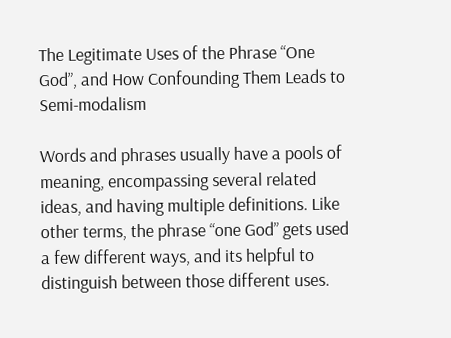The Legitimate Uses of the Phrase “One God”, and How Confounding Them Leads to Semi-modalism

Words and phrases usually have a pools of meaning, encompassing several related ideas, and having multiple definitions. Like other terms, the phrase “one God” gets used a few different ways, and its helpful to distinguish between those different uses.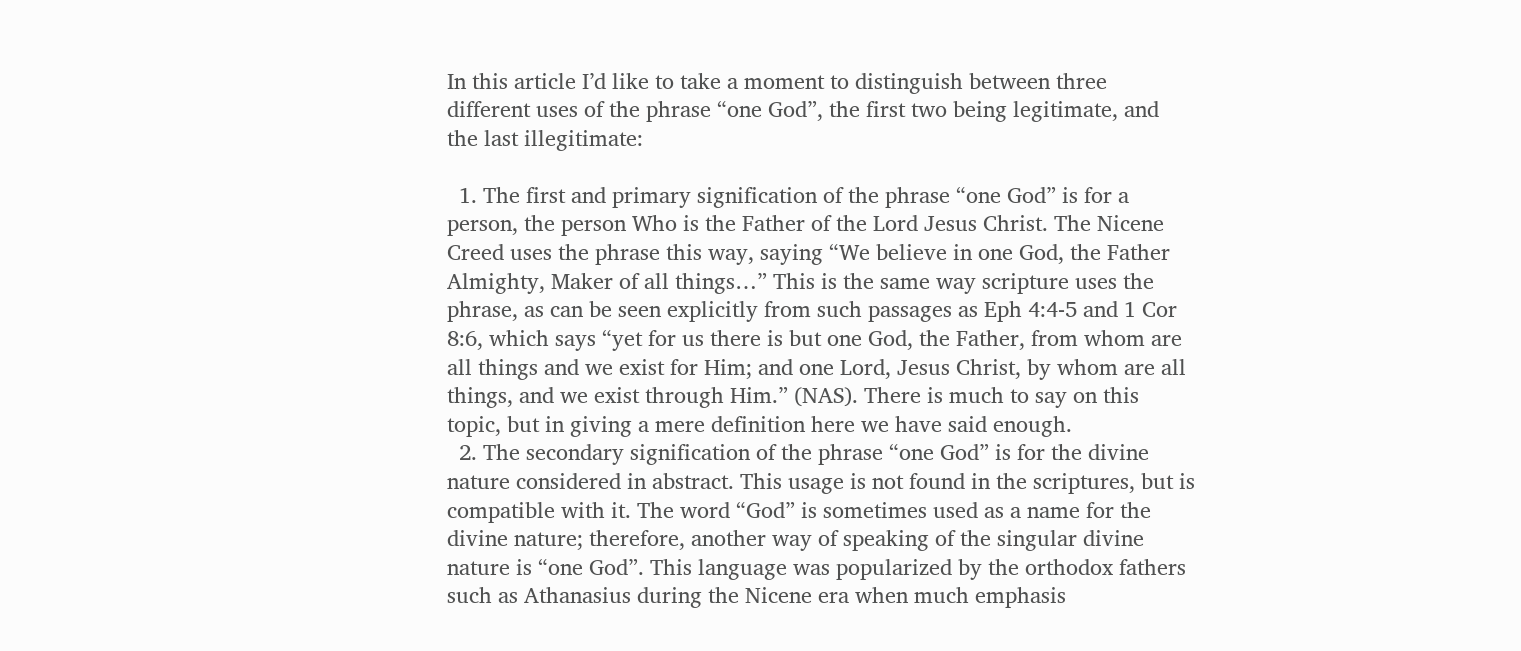In this article I’d like to take a moment to distinguish between three different uses of the phrase “one God”, the first two being legitimate, and the last illegitimate:

  1. The first and primary signification of the phrase “one God” is for a person, the person Who is the Father of the Lord Jesus Christ. The Nicene Creed uses the phrase this way, saying “We believe in one God, the Father Almighty, Maker of all things…” This is the same way scripture uses the phrase, as can be seen explicitly from such passages as Eph 4:4-5 and 1 Cor 8:6, which says “yet for us there is but one God, the Father, from whom are all things and we exist for Him; and one Lord, Jesus Christ, by whom are all things, and we exist through Him.” (NAS). There is much to say on this topic, but in giving a mere definition here we have said enough.
  2. The secondary signification of the phrase “one God” is for the divine nature considered in abstract. This usage is not found in the scriptures, but is compatible with it. The word “God” is sometimes used as a name for the divine nature; therefore, another way of speaking of the singular divine nature is “one God”. This language was popularized by the orthodox fathers such as Athanasius during the Nicene era when much emphasis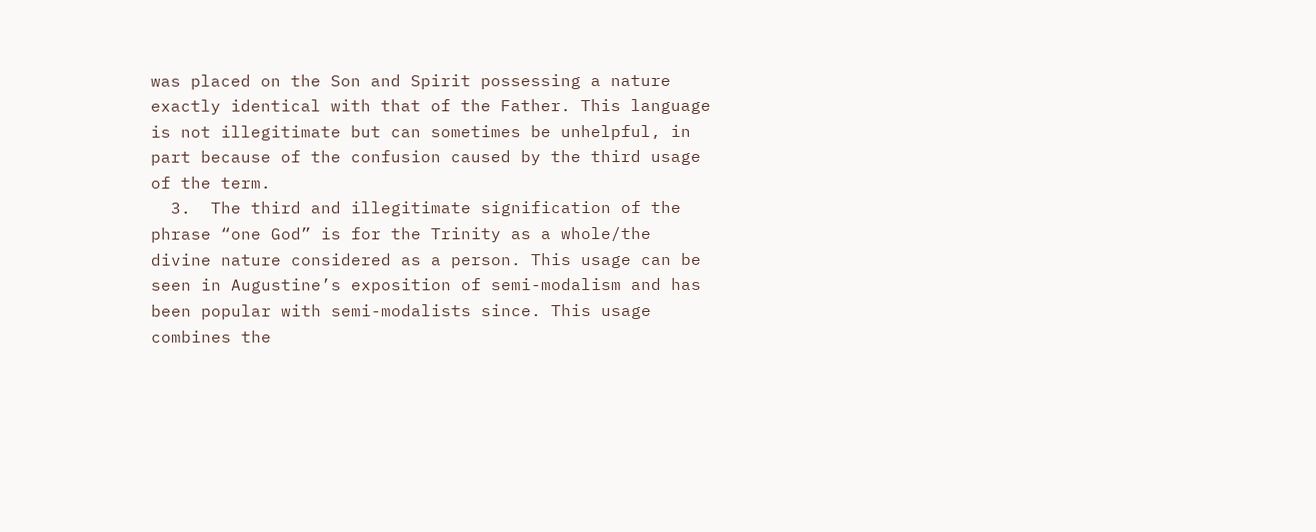was placed on the Son and Spirit possessing a nature exactly identical with that of the Father. This language is not illegitimate but can sometimes be unhelpful, in part because of the confusion caused by the third usage of the term.
  3.  The third and illegitimate signification of the phrase “one God” is for the Trinity as a whole/the divine nature considered as a person. This usage can be seen in Augustine’s exposition of semi-modalism and has been popular with semi-modalists since. This usage combines the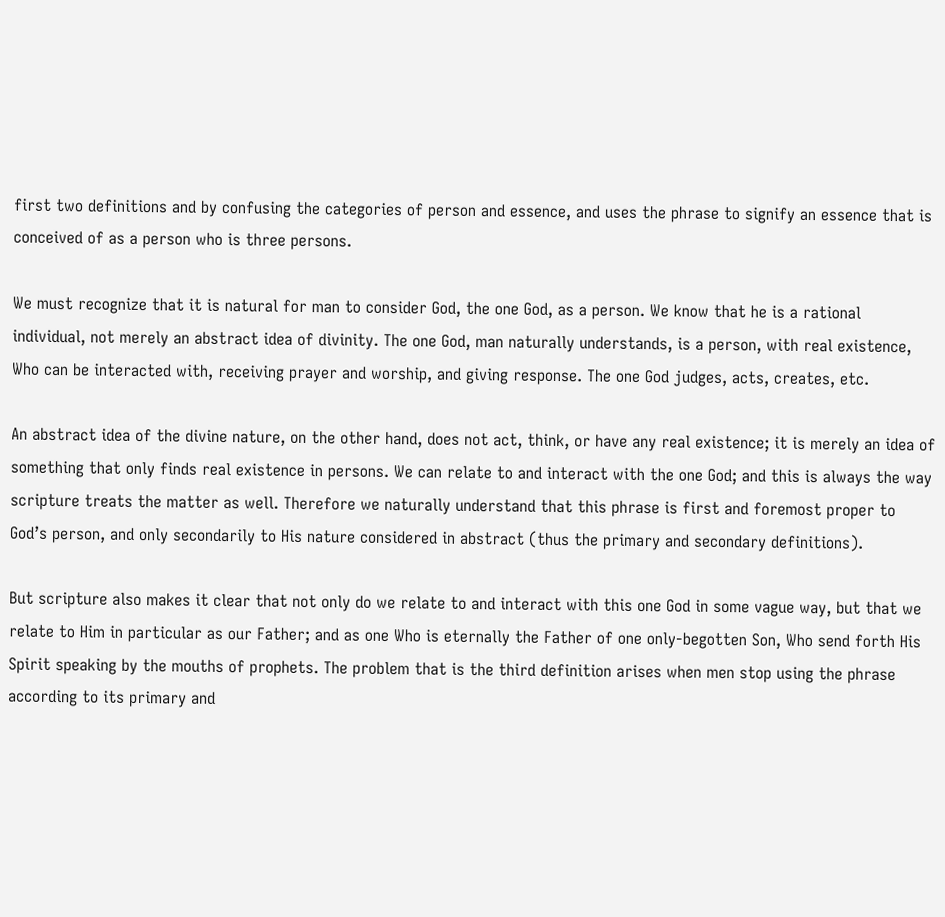first two definitions and by confusing the categories of person and essence, and uses the phrase to signify an essence that is conceived of as a person who is three persons.

We must recognize that it is natural for man to consider God, the one God, as a person. We know that he is a rational individual, not merely an abstract idea of divinity. The one God, man naturally understands, is a person, with real existence, Who can be interacted with, receiving prayer and worship, and giving response. The one God judges, acts, creates, etc.

An abstract idea of the divine nature, on the other hand, does not act, think, or have any real existence; it is merely an idea of something that only finds real existence in persons. We can relate to and interact with the one God; and this is always the way scripture treats the matter as well. Therefore we naturally understand that this phrase is first and foremost proper to God’s person, and only secondarily to His nature considered in abstract (thus the primary and secondary definitions).

But scripture also makes it clear that not only do we relate to and interact with this one God in some vague way, but that we relate to Him in particular as our Father; and as one Who is eternally the Father of one only-begotten Son, Who send forth His Spirit speaking by the mouths of prophets. The problem that is the third definition arises when men stop using the phrase according to its primary and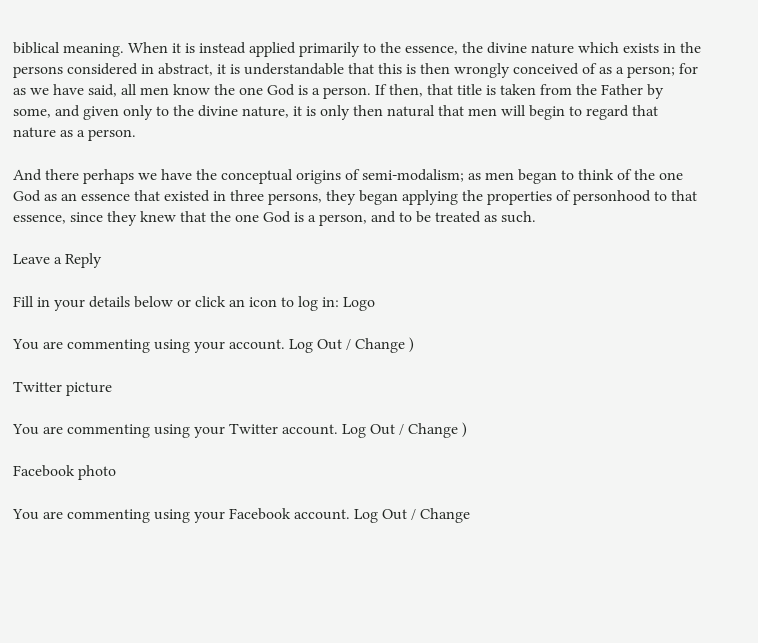biblical meaning. When it is instead applied primarily to the essence, the divine nature which exists in the persons considered in abstract, it is understandable that this is then wrongly conceived of as a person; for as we have said, all men know the one God is a person. If then, that title is taken from the Father by some, and given only to the divine nature, it is only then natural that men will begin to regard that nature as a person.

And there perhaps we have the conceptual origins of semi-modalism; as men began to think of the one God as an essence that existed in three persons, they began applying the properties of personhood to that essence, since they knew that the one God is a person, and to be treated as such.

Leave a Reply

Fill in your details below or click an icon to log in: Logo

You are commenting using your account. Log Out / Change )

Twitter picture

You are commenting using your Twitter account. Log Out / Change )

Facebook photo

You are commenting using your Facebook account. Log Out / Change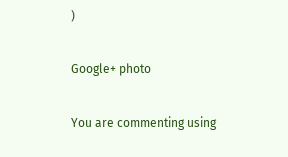)

Google+ photo

You are commenting using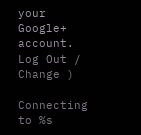your Google+ account. Log Out / Change )

Connecting to %s